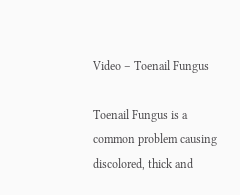Video – Toenail Fungus

Toenail Fungus is a common problem causing discolored, thick and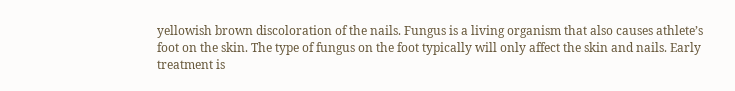yellowish brown discoloration of the nails. Fungus is a living organism that also causes athlete’s foot on the skin. The type of fungus on the foot typically will only affect the skin and nails. Early treatment is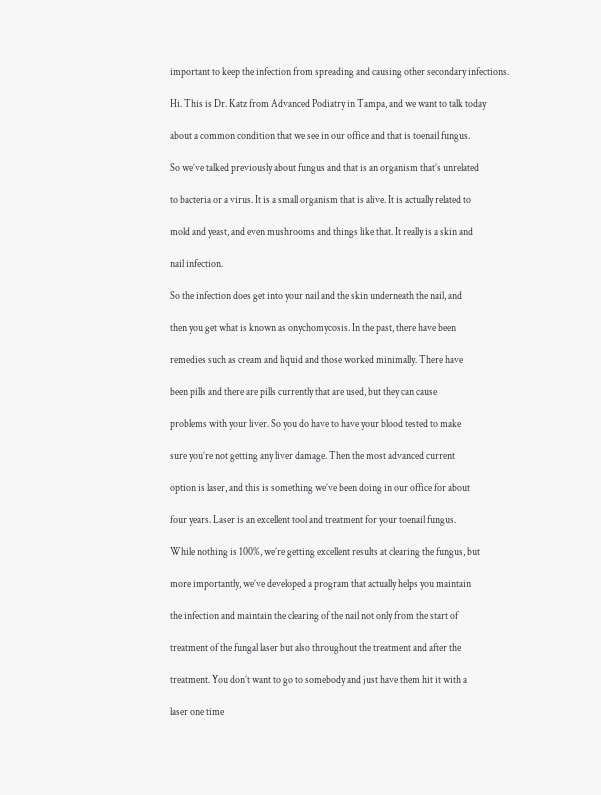important to keep the infection from spreading and causing other secondary infections.

Hi. This is Dr. Katz from Advanced Podiatry in Tampa, and we want to talk today

about a common condition that we see in our office and that is toenail fungus.

So we’ve talked previously about fungus and that is an organism that’s unrelated

to bacteria or a virus. It is a small organism that is alive. It is actually related to

mold and yeast, and even mushrooms and things like that. It really is a skin and

nail infection.

So the infection does get into your nail and the skin underneath the nail, and

then you get what is known as onychomycosis. In the past, there have been

remedies such as cream and liquid and those worked minimally. There have

been pills and there are pills currently that are used, but they can cause

problems with your liver. So you do have to have your blood tested to make

sure you’re not getting any liver damage. Then the most advanced current

option is laser, and this is something we’ve been doing in our office for about

four years. Laser is an excellent tool and treatment for your toenail fungus.

While nothing is 100%, we’re getting excellent results at clearing the fungus, but

more importantly, we’ve developed a program that actually helps you maintain

the infection and maintain the clearing of the nail not only from the start of

treatment of the fungal laser but also throughout the treatment and after the

treatment. You don’t want to go to somebody and just have them hit it with a

laser one time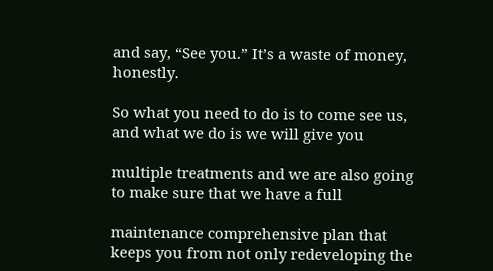and say, “See you.” It’s a waste of money, honestly.

So what you need to do is to come see us, and what we do is we will give you

multiple treatments and we are also going to make sure that we have a full

maintenance comprehensive plan that keeps you from not only redeveloping the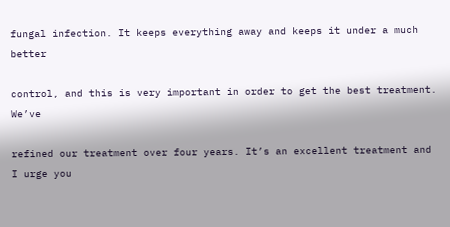fungal infection. It keeps everything away and keeps it under a much better

control, and this is very important in order to get the best treatment. We’ve

refined our treatment over four years. It’s an excellent treatment and I urge you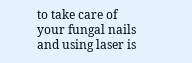to take care of your fungal nails and using laser is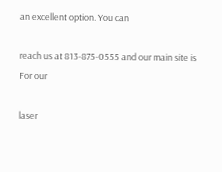an excellent option. You can

reach us at 813-875-0555 and our main site is For our

laser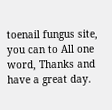toenail fungus site, you can to All one word, Thanks and have a great day.